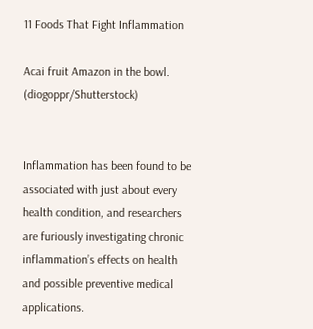11 Foods That Fight Inflammation

Acai fruit Amazon in the bowl. (diogoppr/Shutterstock)


Inflammation has been found to be associated with just about every health condition, and researchers are furiously investigating chronic inflammation’s effects on health and possible preventive medical applications.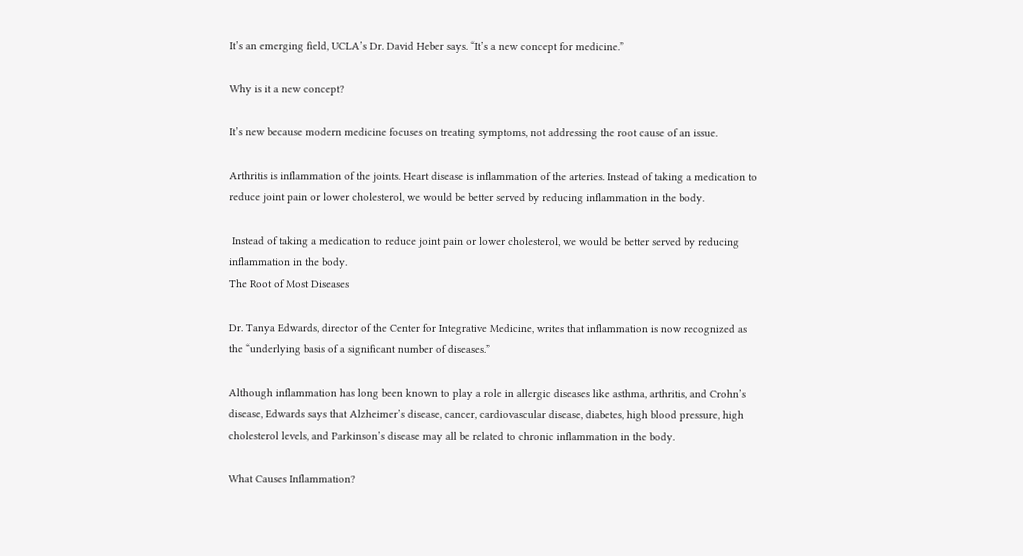It’s an emerging field, UCLA’s Dr. David Heber says. “It’s a new concept for medicine.”

Why is it a new concept?

It’s new because modern medicine focuses on treating symptoms, not addressing the root cause of an issue.

Arthritis is inflammation of the joints. Heart disease is inflammation of the arteries. Instead of taking a medication to reduce joint pain or lower cholesterol, we would be better served by reducing inflammation in the body.

 Instead of taking a medication to reduce joint pain or lower cholesterol, we would be better served by reducing inflammation in the body.
The Root of Most Diseases

Dr. Tanya Edwards, director of the Center for Integrative Medicine, writes that inflammation is now recognized as the “underlying basis of a significant number of diseases.”

Although inflammation has long been known to play a role in allergic diseases like asthma, arthritis, and Crohn’s disease, Edwards says that Alzheimer’s disease, cancer, cardiovascular disease, diabetes, high blood pressure, high cholesterol levels, and Parkinson’s disease may all be related to chronic inflammation in the body.

What Causes Inflammation?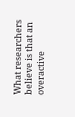What researchers believe is that an overactive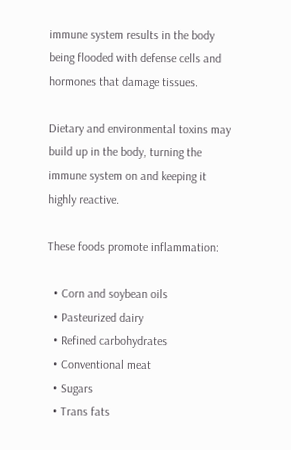immune system results in the body being flooded with defense cells and hormones that damage tissues.

Dietary and environmental toxins may build up in the body, turning the immune system on and keeping it highly reactive.

These foods promote inflammation:

  • Corn and soybean oils
  • Pasteurized dairy
  • Refined carbohydrates
  • Conventional meat
  • Sugars
  • Trans fats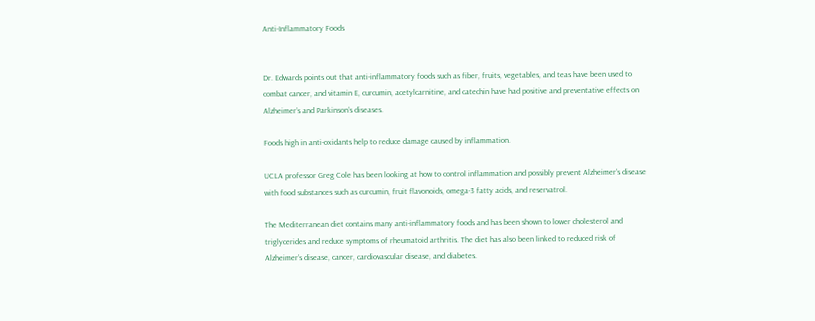Anti-Inflammatory Foods


Dr. Edwards points out that anti-inflammatory foods such as fiber, fruits, vegetables, and teas have been used to combat cancer, and vitamin E, curcumin, acetylcarnitine, and catechin have had positive and preventative effects on Alzheimer’s and Parkinson’s diseases.

Foods high in anti-oxidants help to reduce damage caused by inflammation.

UCLA professor Greg Cole has been looking at how to control inflammation and possibly prevent Alzheimer’s disease with food substances such as curcumin, fruit flavonoids, omega-3 fatty acids, and reservatrol.

The Mediterranean diet contains many anti-inflammatory foods and has been shown to lower cholesterol and triglycerides and reduce symptoms of rheumatoid arthritis. The diet has also been linked to reduced risk of Alzheimer’s disease, cancer, cardiovascular disease, and diabetes.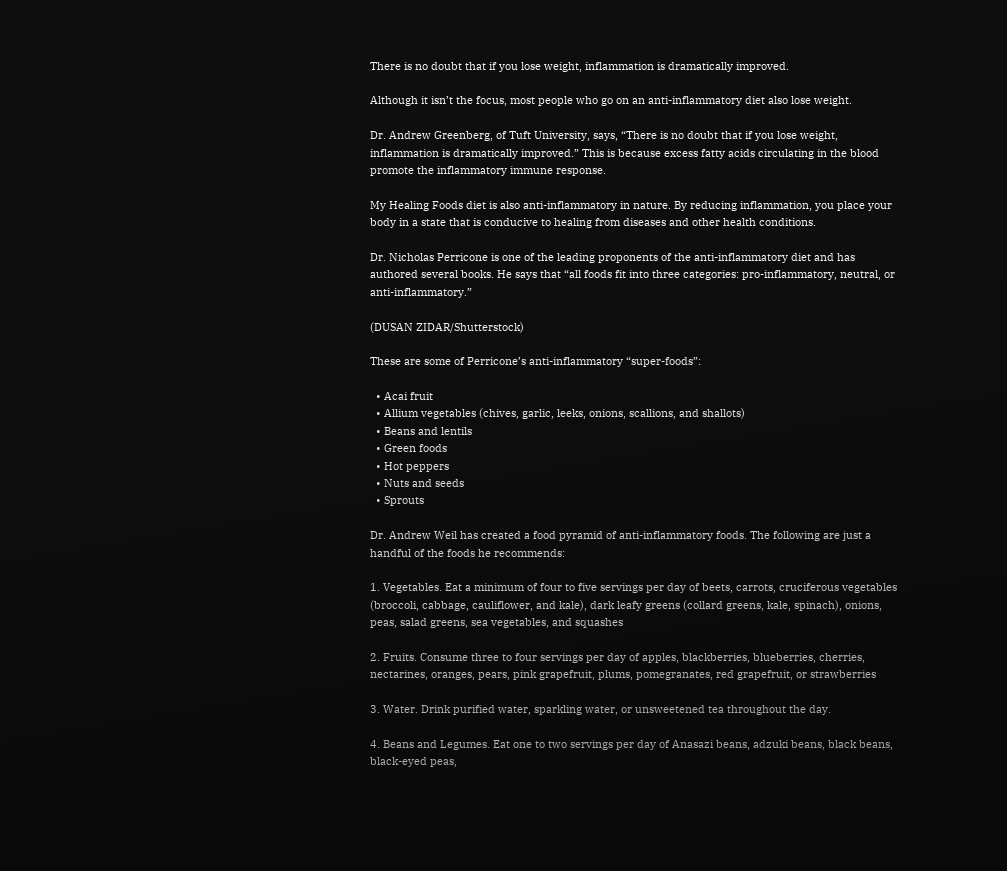There is no doubt that if you lose weight, inflammation is dramatically improved.

Although it isn’t the focus, most people who go on an anti-inflammatory diet also lose weight.

Dr. Andrew Greenberg, of Tuft University, says, “There is no doubt that if you lose weight, inflammation is dramatically improved.” This is because excess fatty acids circulating in the blood promote the inflammatory immune response.

My Healing Foods diet is also anti-inflammatory in nature. By reducing inflammation, you place your body in a state that is conducive to healing from diseases and other health conditions.

Dr. Nicholas Perricone is one of the leading proponents of the anti-inflammatory diet and has authored several books. He says that “all foods fit into three categories: pro-inflammatory, neutral, or anti-inflammatory.”

(DUSAN ZIDAR/Shutterstock)

These are some of Perricone’s anti-inflammatory “super-foods”:

  • Acai fruit
  • Allium vegetables (chives, garlic, leeks, onions, scallions, and shallots)
  • Beans and lentils
  • Green foods
  • Hot peppers
  • Nuts and seeds
  • Sprouts

Dr. Andrew Weil has created a food pyramid of anti-inflammatory foods. The following are just a handful of the foods he recommends:

1. Vegetables. Eat a minimum of four to five servings per day of beets, carrots, cruciferous vegetables (broccoli, cabbage, cauliflower, and kale), dark leafy greens (collard greens, kale, spinach), onions, peas, salad greens, sea vegetables, and squashes

2. Fruits. Consume three to four servings per day of apples, blackberries, blueberries, cherries, nectarines, oranges, pears, pink grapefruit, plums, pomegranates, red grapefruit, or strawberries

3. Water. Drink purified water, sparkling water, or unsweetened tea throughout the day.

4. Beans and Legumes. Eat one to two servings per day of Anasazi beans, adzuki beans, black beans, black-eyed peas,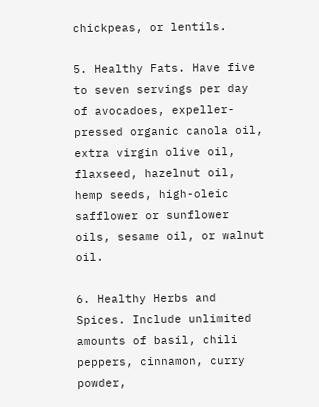chickpeas, or lentils.

5. Healthy Fats. Have five to seven servings per day of avocadoes, expeller-pressed organic canola oil, extra virgin olive oil, flaxseed, hazelnut oil, hemp seeds, high-oleic safflower or sunflower oils, sesame oil, or walnut oil.

6. Healthy Herbs and Spices. Include unlimited amounts of basil, chili peppers, cinnamon, curry powder,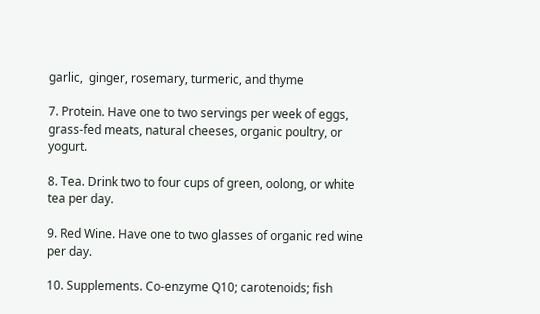garlic,  ginger, rosemary, turmeric, and thyme

7. Protein. Have one to two servings per week of eggs, grass-fed meats, natural cheeses, organic poultry, or yogurt.

8. Tea. Drink two to four cups of green, oolong, or white tea per day.

9. Red Wine. Have one to two glasses of organic red wine per day.

10. Supplements. Co-enzyme Q10; carotenoids; fish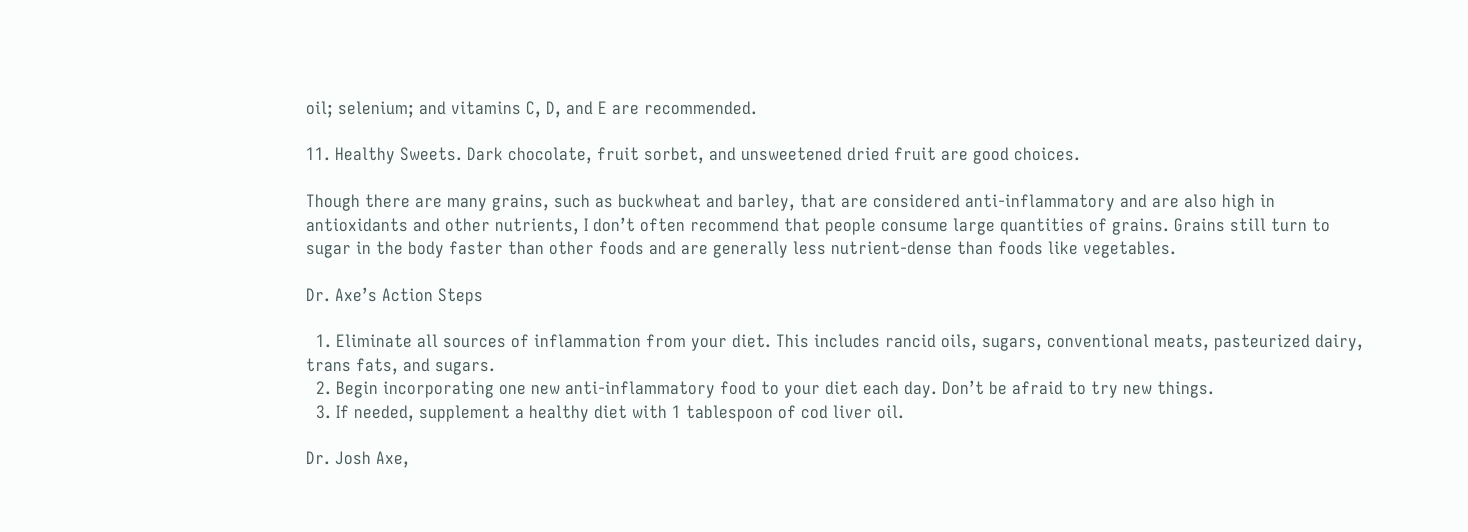oil; selenium; and vitamins C, D, and E are recommended.

11. Healthy Sweets. Dark chocolate, fruit sorbet, and unsweetened dried fruit are good choices.

Though there are many grains, such as buckwheat and barley, that are considered anti-inflammatory and are also high in antioxidants and other nutrients, I don’t often recommend that people consume large quantities of grains. Grains still turn to sugar in the body faster than other foods and are generally less nutrient-dense than foods like vegetables.

Dr. Axe’s Action Steps

  1. Eliminate all sources of inflammation from your diet. This includes rancid oils, sugars, conventional meats, pasteurized dairy, trans fats, and sugars.
  2. Begin incorporating one new anti-inflammatory food to your diet each day. Don’t be afraid to try new things.
  3. If needed, supplement a healthy diet with 1 tablespoon of cod liver oil.

Dr. Josh Axe,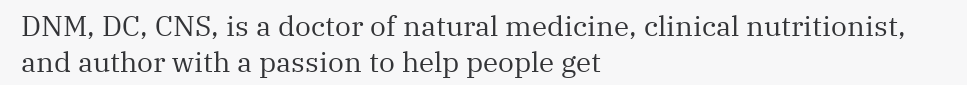DNM, DC, CNS, is a doctor of natural medicine, clinical nutritionist, and author with a passion to help people get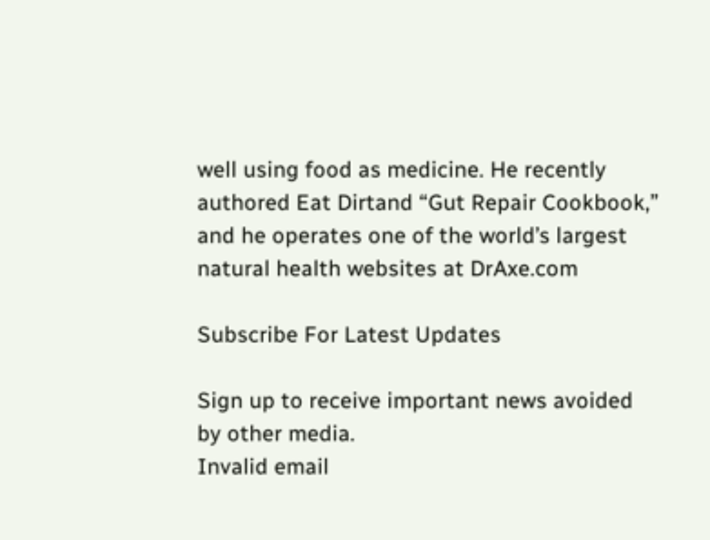well using food as medicine. He recently authored Eat Dirtand “Gut Repair Cookbook,” and he operates one of the world’s largest natural health websites at DrAxe.com

Subscribe For Latest Updates

Sign up to receive important news avoided by other media.
Invalid email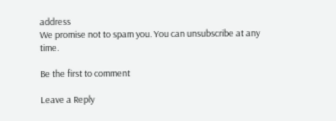address
We promise not to spam you. You can unsubscribe at any time.

Be the first to comment

Leave a Reply